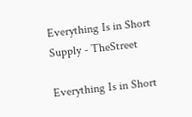Everything Is in Short Supply - TheStreet

Everything Is in Short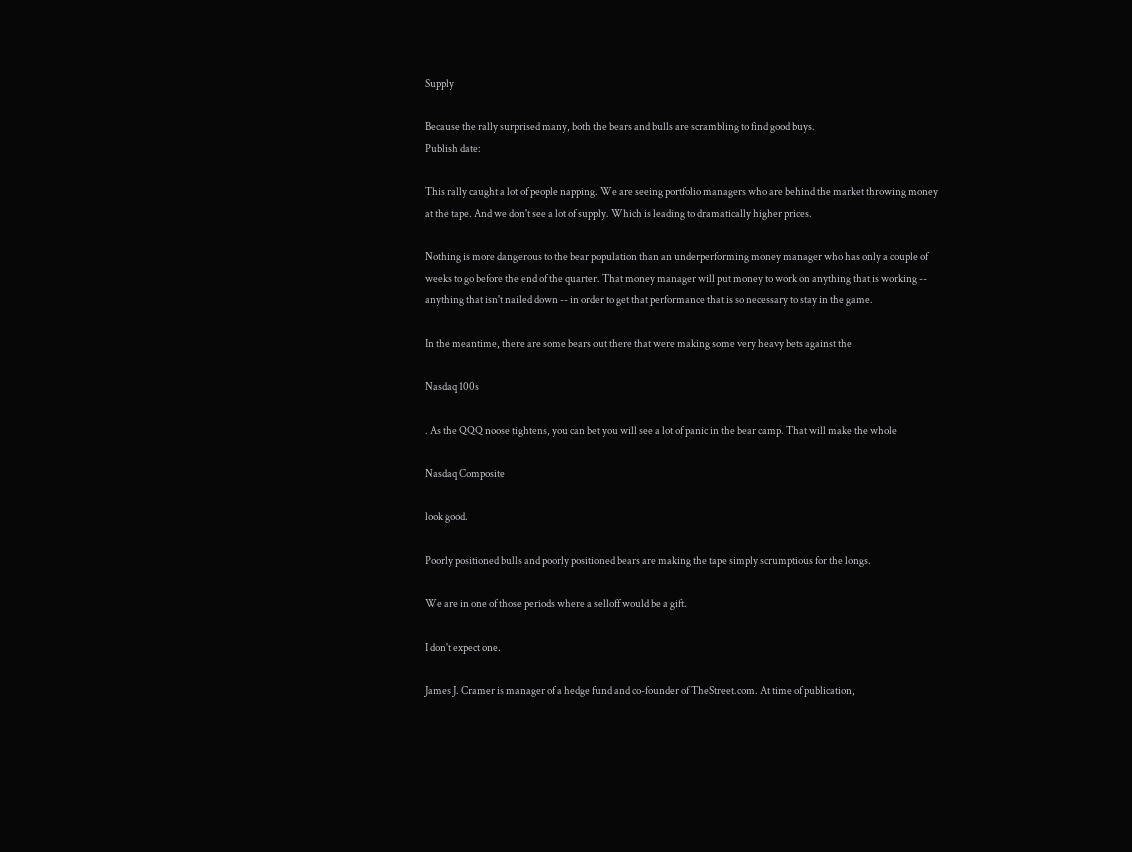Supply

Because the rally surprised many, both the bears and bulls are scrambling to find good buys.
Publish date:

This rally caught a lot of people napping. We are seeing portfolio managers who are behind the market throwing money at the tape. And we don't see a lot of supply. Which is leading to dramatically higher prices.

Nothing is more dangerous to the bear population than an underperforming money manager who has only a couple of weeks to go before the end of the quarter. That money manager will put money to work on anything that is working -- anything that isn't nailed down -- in order to get that performance that is so necessary to stay in the game.

In the meantime, there are some bears out there that were making some very heavy bets against the

Nasdaq 100s

. As the QQQ noose tightens, you can bet you will see a lot of panic in the bear camp. That will make the whole

Nasdaq Composite

look good.

Poorly positioned bulls and poorly positioned bears are making the tape simply scrumptious for the longs.

We are in one of those periods where a selloff would be a gift.

I don't expect one.

James J. Cramer is manager of a hedge fund and co-founder of TheStreet.com. At time of publication,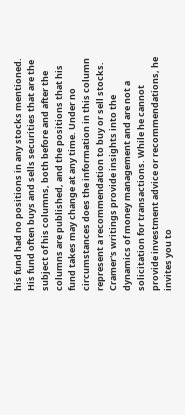his fund had no positions in any stocks mentioned. His fund often buys and sells securities that are the subject of his columns, both before and after the columns are published, and the positions that his fund takes may change at any time. Under no circumstances does the information in this column represent a recommendation to buy or sell stocks. Cramer's writings provide insights into the dynamics of money management and are not a solicitation for transactions. While he cannot provide investment advice or recommendations, he invites you to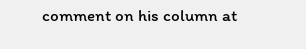comment on his column at